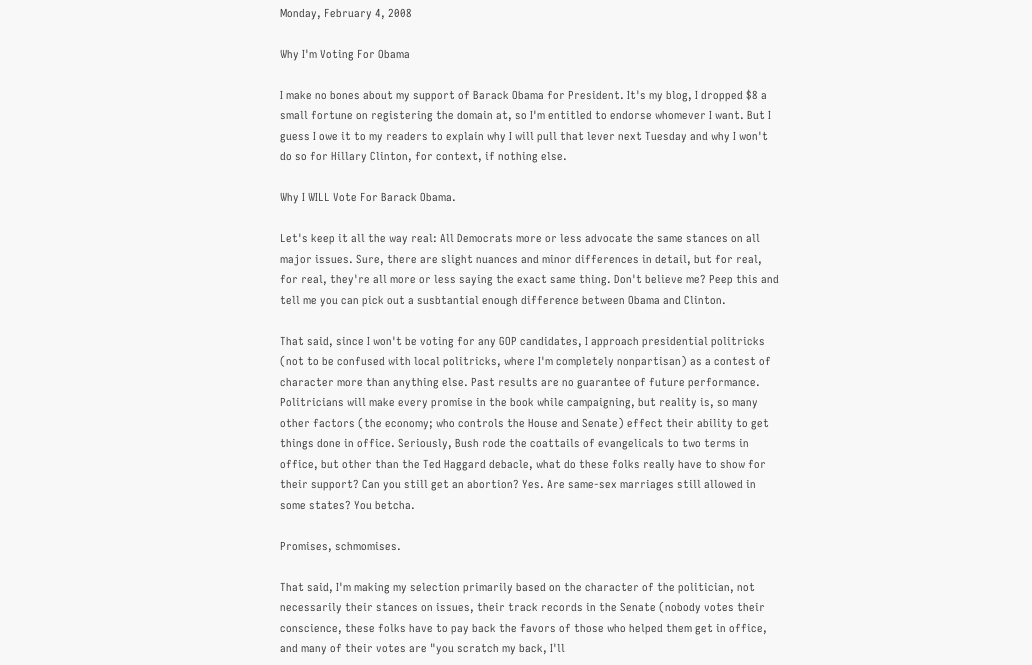Monday, February 4, 2008

Why I'm Voting For Obama

I make no bones about my support of Barack Obama for President. It's my blog, I dropped $8 a small fortune on registering the domain at, so I'm entitled to endorse whomever I want. But I guess I owe it to my readers to explain why I will pull that lever next Tuesday and why I won't do so for Hillary Clinton, for context, if nothing else.

Why I WILL Vote For Barack Obama.

Let's keep it all the way real: All Democrats more or less advocate the same stances on all major issues. Sure, there are slight nuances and minor differences in detail, but for real, for real, they're all more or less saying the exact same thing. Don't believe me? Peep this and tell me you can pick out a susbtantial enough difference between Obama and Clinton.

That said, since I won't be voting for any GOP candidates, I approach presidential politricks (not to be confused with local politricks, where I'm completely nonpartisan) as a contest of character more than anything else. Past results are no guarantee of future performance. Politricians will make every promise in the book while campaigning, but reality is, so many other factors (the economy; who controls the House and Senate) effect their ability to get things done in office. Seriously, Bush rode the coattails of evangelicals to two terms in office, but other than the Ted Haggard debacle, what do these folks really have to show for their support? Can you still get an abortion? Yes. Are same-sex marriages still allowed in some states? You betcha.

Promises, schmomises.

That said, I'm making my selection primarily based on the character of the politician, not necessarily their stances on issues, their track records in the Senate (nobody votes their conscience, these folks have to pay back the favors of those who helped them get in office, and many of their votes are "you scratch my back, I'll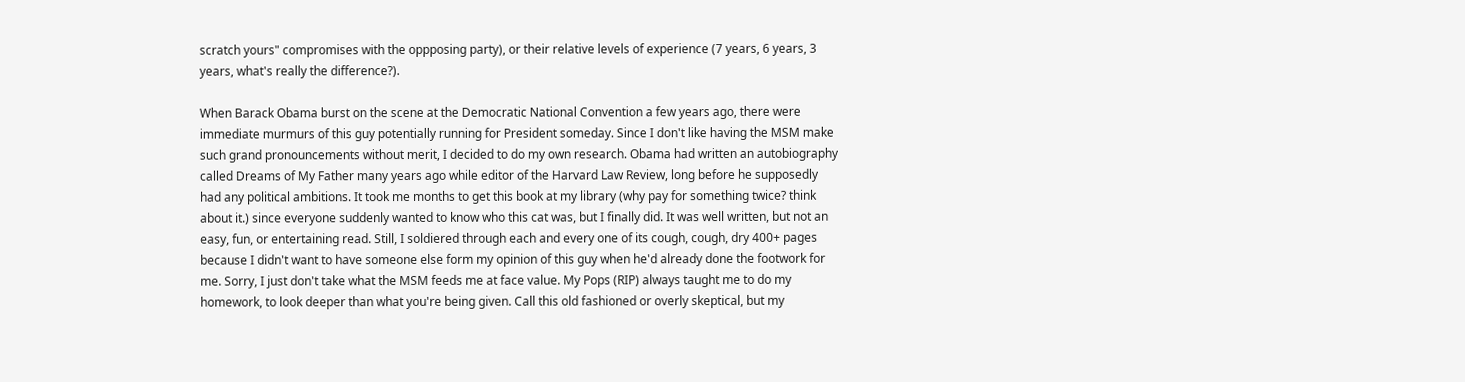scratch yours" compromises with the oppposing party), or their relative levels of experience (7 years, 6 years, 3 years, what's really the difference?).

When Barack Obama burst on the scene at the Democratic National Convention a few years ago, there were immediate murmurs of this guy potentially running for President someday. Since I don't like having the MSM make such grand pronouncements without merit, I decided to do my own research. Obama had written an autobiography called Dreams of My Father many years ago while editor of the Harvard Law Review, long before he supposedly had any political ambitions. It took me months to get this book at my library (why pay for something twice? think about it.) since everyone suddenly wanted to know who this cat was, but I finally did. It was well written, but not an easy, fun, or entertaining read. Still, I soldiered through each and every one of its cough, cough, dry 400+ pages because I didn't want to have someone else form my opinion of this guy when he'd already done the footwork for me. Sorry, I just don't take what the MSM feeds me at face value. My Pops (RIP) always taught me to do my homework, to look deeper than what you're being given. Call this old fashioned or overly skeptical, but my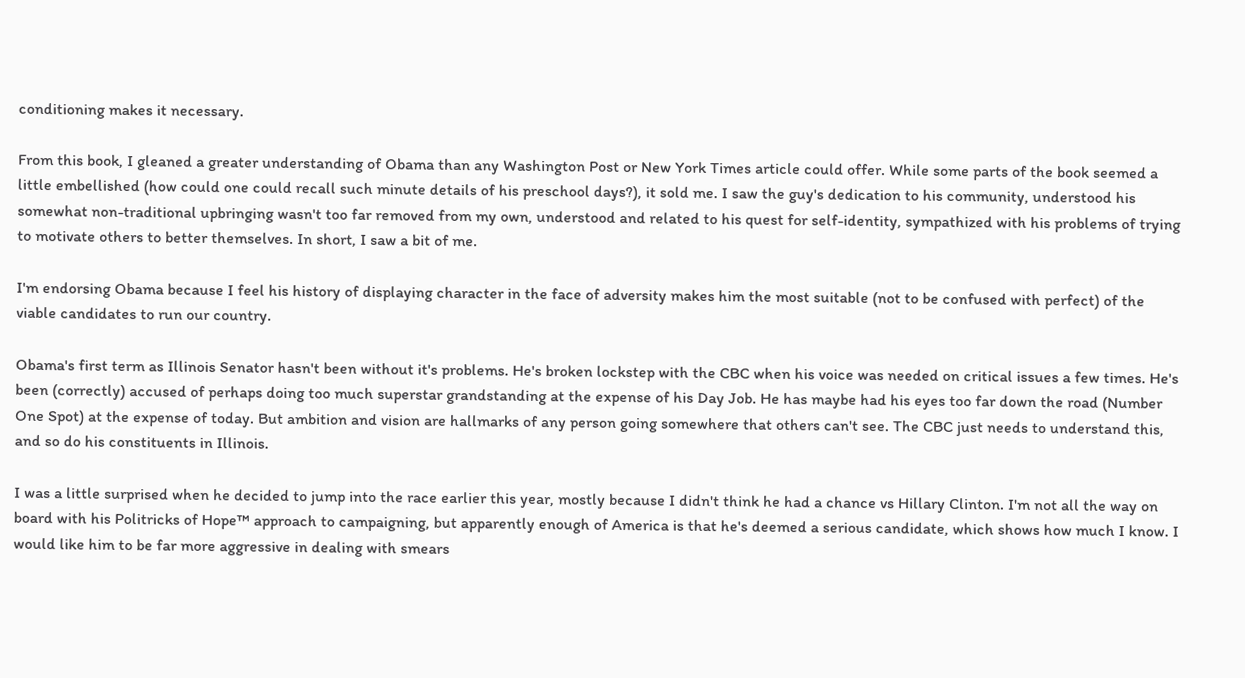conditioning makes it necessary.

From this book, I gleaned a greater understanding of Obama than any Washington Post or New York Times article could offer. While some parts of the book seemed a little embellished (how could one could recall such minute details of his preschool days?), it sold me. I saw the guy's dedication to his community, understood his somewhat non-traditional upbringing wasn't too far removed from my own, understood and related to his quest for self-identity, sympathized with his problems of trying to motivate others to better themselves. In short, I saw a bit of me.

I'm endorsing Obama because I feel his history of displaying character in the face of adversity makes him the most suitable (not to be confused with perfect) of the viable candidates to run our country.

Obama's first term as Illinois Senator hasn't been without it's problems. He's broken lockstep with the CBC when his voice was needed on critical issues a few times. He's been (correctly) accused of perhaps doing too much superstar grandstanding at the expense of his Day Job. He has maybe had his eyes too far down the road (Number One Spot) at the expense of today. But ambition and vision are hallmarks of any person going somewhere that others can't see. The CBC just needs to understand this, and so do his constituents in Illinois.

I was a little surprised when he decided to jump into the race earlier this year, mostly because I didn't think he had a chance vs Hillary Clinton. I'm not all the way on board with his Politricks of Hope™ approach to campaigning, but apparently enough of America is that he's deemed a serious candidate, which shows how much I know. I would like him to be far more aggressive in dealing with smears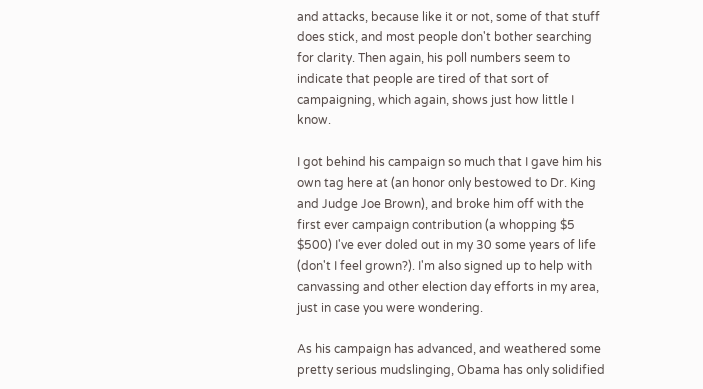and attacks, because like it or not, some of that stuff does stick, and most people don't bother searching for clarity. Then again, his poll numbers seem to indicate that people are tired of that sort of campaigning, which again, shows just how little I know.

I got behind his campaign so much that I gave him his own tag here at (an honor only bestowed to Dr. King and Judge Joe Brown), and broke him off with the first ever campaign contribution (a whopping $5 $500) I've ever doled out in my 30 some years of life (don't I feel grown?). I'm also signed up to help with canvassing and other election day efforts in my area, just in case you were wondering.

As his campaign has advanced, and weathered some pretty serious mudslinging, Obama has only solidified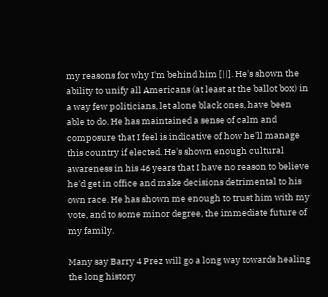my reasons for why I'm behind him [||]. He's shown the ability to unify all Americans (at least at the ballot box) in a way few politicians, let alone black ones, have been able to do. He has maintained a sense of calm and composure that I feel is indicative of how he'll manage this country if elected. He's shown enough cultural awareness in his 46 years that I have no reason to believe he'd get in office and make decisions detrimental to his own race. He has shown me enough to trust him with my vote, and to some minor degree, the immediate future of my family.

Many say Barry 4 Prez will go a long way towards healing the long history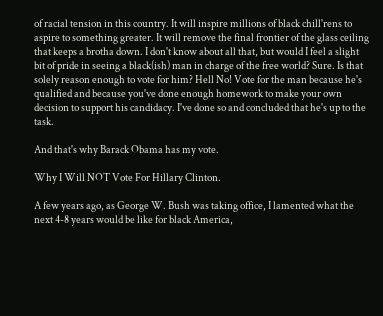of racial tension in this country. It will inspire millions of black chill'rens to aspire to something greater. It will remove the final frontier of the glass ceiling that keeps a brotha down. I don't know about all that, but would I feel a slight bit of pride in seeing a black(ish) man in charge of the free world? Sure. Is that solely reason enough to vote for him? Hell No! Vote for the man because he's qualified and because you've done enough homework to make your own decision to support his candidacy. I've done so and concluded that he's up to the task.

And that's why Barack Obama has my vote.

Why I Will NOT Vote For Hillary Clinton.

A few years ago, as George W. Bush was taking office, I lamented what the next 4-8 years would be like for black America,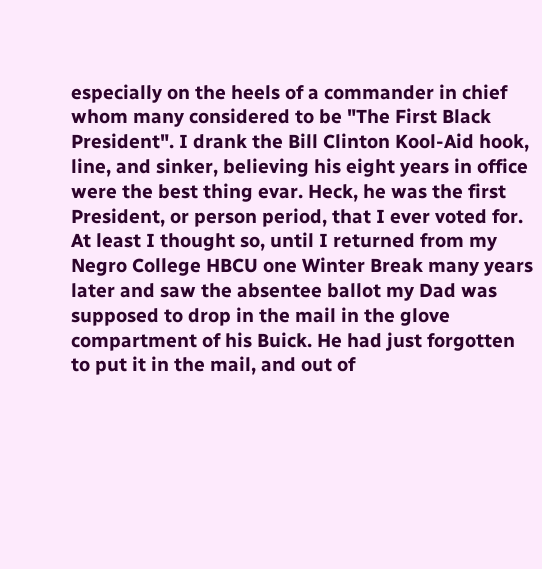especially on the heels of a commander in chief whom many considered to be "The First Black President". I drank the Bill Clinton Kool-Aid hook, line, and sinker, believing his eight years in office were the best thing evar. Heck, he was the first President, or person period, that I ever voted for. At least I thought so, until I returned from my Negro College HBCU one Winter Break many years later and saw the absentee ballot my Dad was supposed to drop in the mail in the glove compartment of his Buick. He had just forgotten to put it in the mail, and out of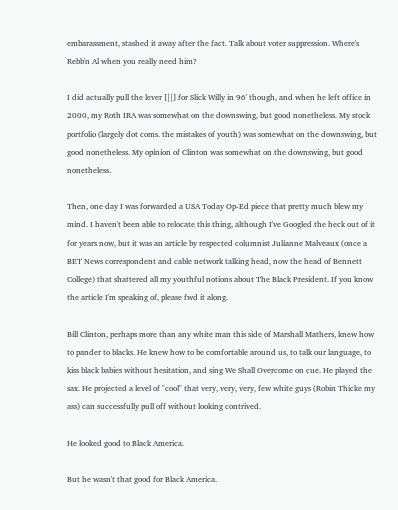embarassment, stashed it away after the fact. Talk about voter suppression. Where's Rebb'n Al when you really need him?

I did actually pull the lever [||] for Slick Willy in 96' though, and when he left office in 2000, my Roth IRA was somewhat on the downswing, but good nonetheless. My stock portfolio (largely dot coms. the mistakes of youth) was somewhat on the downswing, but good nonetheless. My opinion of Clinton was somewhat on the downswing, but good nonetheless.

Then, one day I was forwarded a USA Today Op-Ed piece that pretty much blew my mind. I haven't been able to relocate this thing, although I've Googled the heck out of it for years now, but it was an article by respected columnist Julianne Malveaux (once a BET News correspondent and cable network talking head, now the head of Bennett College) that shattered all my youthful notions about The Black President. If you know the article I'm speaking of, please fwd it along.

Bill Clinton, perhaps more than any white man this side of Marshall Mathers, knew how to pander to blacks. He knew how to be comfortable around us, to talk our language, to kiss black babies without hesitation, and sing We Shall Overcome on cue. He played the sax. He projected a level of "cool" that very, very, very, few white guys (Robin Thicke my ass) can successfully pull off without looking contrived.

He looked good to Black America.

But he wasn't that good for Black America.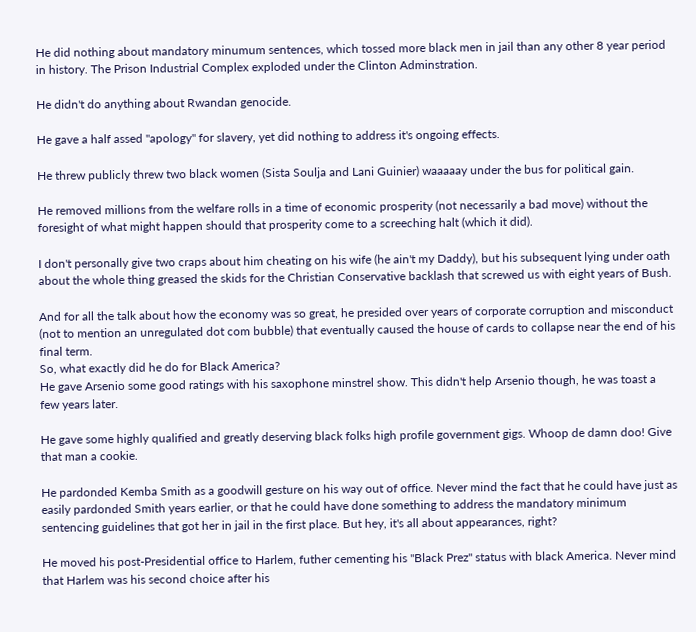He did nothing about mandatory minumum sentences, which tossed more black men in jail than any other 8 year period in history. The Prison Industrial Complex exploded under the Clinton Adminstration.

He didn't do anything about Rwandan genocide.

He gave a half assed "apology" for slavery, yet did nothing to address it's ongoing effects.

He threw publicly threw two black women (Sista Soulja and Lani Guinier) waaaaay under the bus for political gain.

He removed millions from the welfare rolls in a time of economic prosperity (not necessarily a bad move) without the foresight of what might happen should that prosperity come to a screeching halt (which it did).

I don't personally give two craps about him cheating on his wife (he ain't my Daddy), but his subsequent lying under oath about the whole thing greased the skids for the Christian Conservative backlash that screwed us with eight years of Bush.

And for all the talk about how the economy was so great, he presided over years of corporate corruption and misconduct (not to mention an unregulated dot com bubble) that eventually caused the house of cards to collapse near the end of his final term.
So, what exactly did he do for Black America?
He gave Arsenio some good ratings with his saxophone minstrel show. This didn't help Arsenio though, he was toast a few years later.

He gave some highly qualified and greatly deserving black folks high profile government gigs. Whoop de damn doo! Give that man a cookie.

He pardonded Kemba Smith as a goodwill gesture on his way out of office. Never mind the fact that he could have just as easily pardonded Smith years earlier, or that he could have done something to address the mandatory minimum sentencing guidelines that got her in jail in the first place. But hey, it's all about appearances, right?

He moved his post-Presidential office to Harlem, futher cementing his "Black Prez" status with black America. Never mind that Harlem was his second choice after his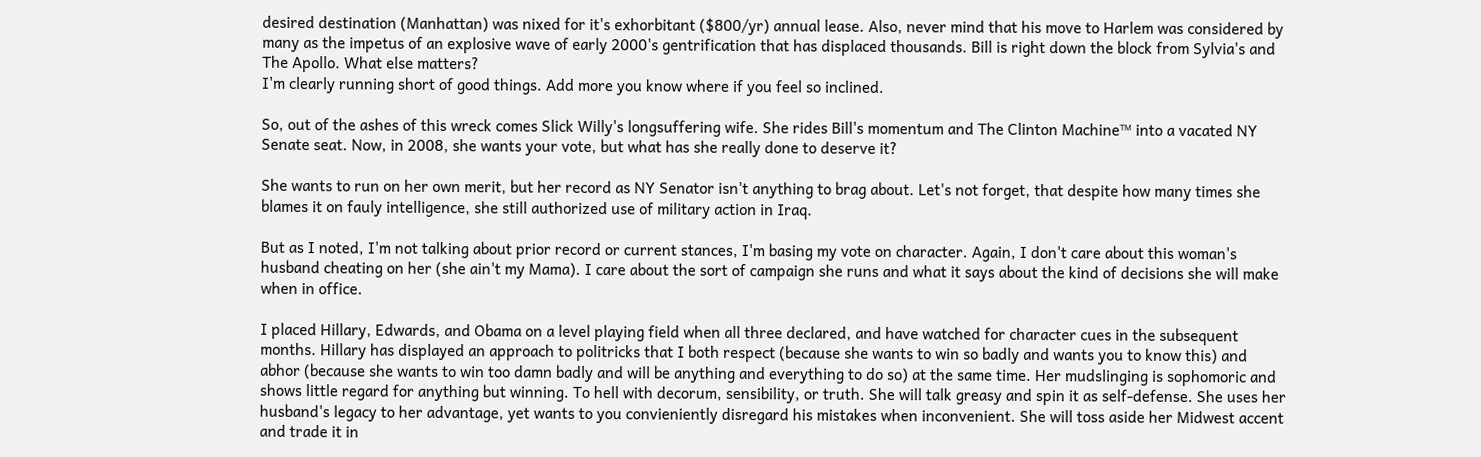desired destination (Manhattan) was nixed for it's exhorbitant ($800/yr) annual lease. Also, never mind that his move to Harlem was considered by many as the impetus of an explosive wave of early 2000's gentrification that has displaced thousands. Bill is right down the block from Sylvia's and The Apollo. What else matters?
I'm clearly running short of good things. Add more you know where if you feel so inclined.

So, out of the ashes of this wreck comes Slick Willy's longsuffering wife. She rides Bill's momentum and The Clinton Machine™ into a vacated NY Senate seat. Now, in 2008, she wants your vote, but what has she really done to deserve it?

She wants to run on her own merit, but her record as NY Senator isn't anything to brag about. Let's not forget, that despite how many times she blames it on fauly intelligence, she still authorized use of military action in Iraq.

But as I noted, I'm not talking about prior record or current stances, I'm basing my vote on character. Again, I don't care about this woman's husband cheating on her (she ain't my Mama). I care about the sort of campaign she runs and what it says about the kind of decisions she will make when in office.

I placed Hillary, Edwards, and Obama on a level playing field when all three declared, and have watched for character cues in the subsequent months. Hillary has displayed an approach to politricks that I both respect (because she wants to win so badly and wants you to know this) and abhor (because she wants to win too damn badly and will be anything and everything to do so) at the same time. Her mudslinging is sophomoric and shows little regard for anything but winning. To hell with decorum, sensibility, or truth. She will talk greasy and spin it as self-defense. She uses her husband's legacy to her advantage, yet wants to you convieniently disregard his mistakes when inconvenient. She will toss aside her Midwest accent and trade it in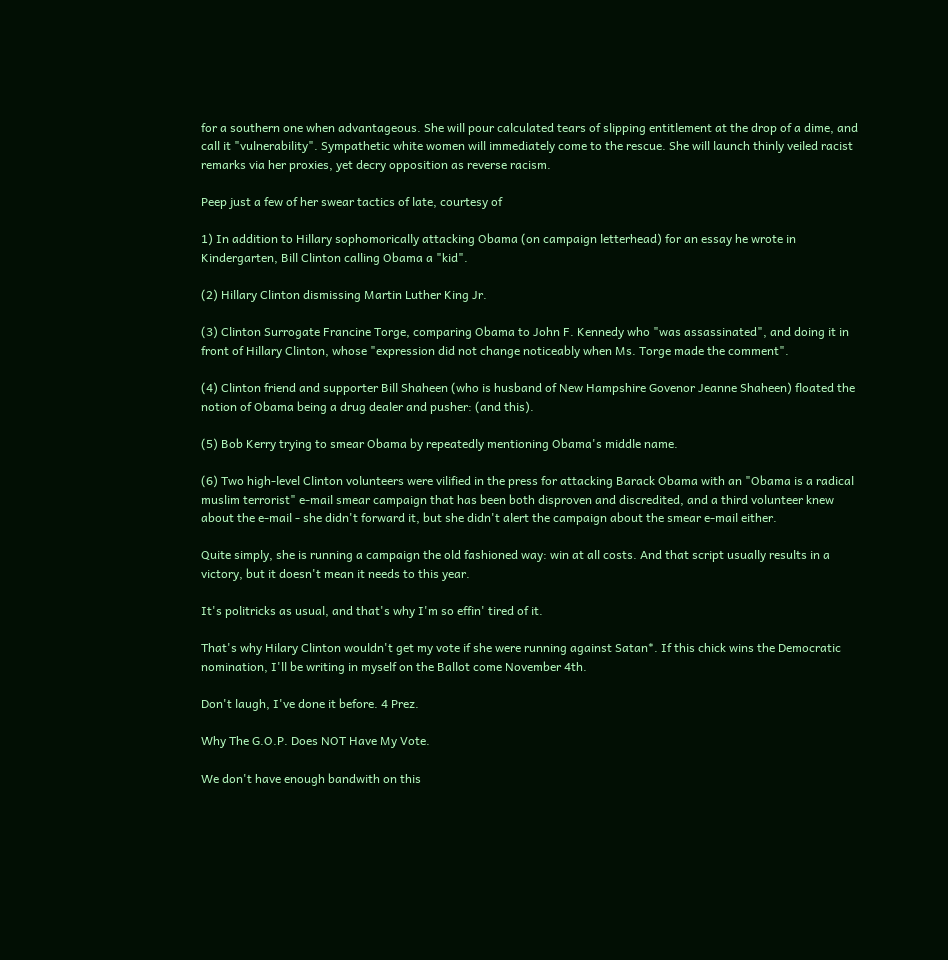for a southern one when advantageous. She will pour calculated tears of slipping entitlement at the drop of a dime, and call it "vulnerability". Sympathetic white women will immediately come to the rescue. She will launch thinly veiled racist remarks via her proxies, yet decry opposition as reverse racism.

Peep just a few of her swear tactics of late, courtesy of

1) In addition to Hillary sophomorically attacking Obama (on campaign letterhead) for an essay he wrote in Kindergarten, Bill Clinton calling Obama a "kid".

(2) Hillary Clinton dismissing Martin Luther King Jr.

(3) Clinton Surrogate Francine Torge, comparing Obama to John F. Kennedy who "was assassinated", and doing it in front of Hillary Clinton, whose "expression did not change noticeably when Ms. Torge made the comment".

(4) Clinton friend and supporter Bill Shaheen (who is husband of New Hampshire Govenor Jeanne Shaheen) floated the notion of Obama being a drug dealer and pusher: (and this).

(5) Bob Kerry trying to smear Obama by repeatedly mentioning Obama's middle name.

(6) Two high-level Clinton volunteers were vilified in the press for attacking Barack Obama with an "Obama is a radical muslim terrorist" e-mail smear campaign that has been both disproven and discredited, and a third volunteer knew about the e-mail - she didn't forward it, but she didn't alert the campaign about the smear e-mail either.

Quite simply, she is running a campaign the old fashioned way: win at all costs. And that script usually results in a victory, but it doesn't mean it needs to this year.

It's politricks as usual, and that's why I'm so effin' tired of it.

That's why Hilary Clinton wouldn't get my vote if she were running against Satan*. If this chick wins the Democratic nomination, I'll be writing in myself on the Ballot come November 4th.

Don't laugh, I've done it before. 4 Prez.

Why The G.O.P. Does NOT Have My Vote.

We don't have enough bandwith on this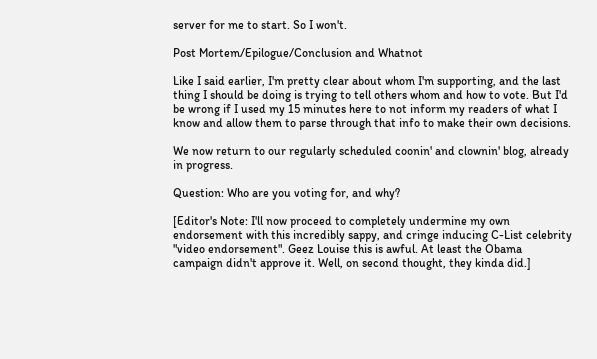server for me to start. So I won't.

Post Mortem/Epilogue/Conclusion and Whatnot

Like I said earlier, I'm pretty clear about whom I'm supporting, and the last thing I should be doing is trying to tell others whom and how to vote. But I'd be wrong if I used my 15 minutes here to not inform my readers of what I know and allow them to parse through that info to make their own decisions.

We now return to our regularly scheduled coonin' and clownin' blog, already in progress.

Question: Who are you voting for, and why?

[Editor's Note: I'll now proceed to completely undermine my own endorsement with this incredibly sappy, and cringe inducing C-List celebrity "video endorsement". Geez Louise this is awful. At least the Obama campaign didn't approve it. Well, on second thought, they kinda did.]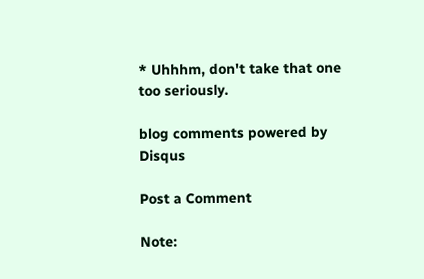* Uhhhm, don't take that one too seriously.

blog comments powered by Disqus

Post a Comment

Note: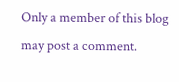Only a member of this blog may post a comment.